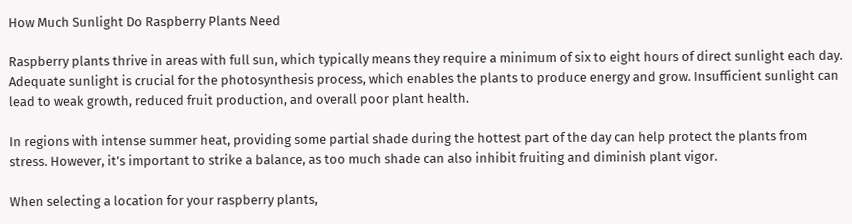How Much Sunlight Do Raspberry Plants Need

Raspberry plants thrive in areas with full sun, which typically means they require a minimum of six to eight hours of direct sunlight each day. Adequate sunlight is crucial for the photosynthesis process, which enables the plants to produce energy and grow. Insufficient sunlight can lead to weak growth, reduced fruit production, and overall poor plant health.

In regions with intense summer heat, providing some partial shade during the hottest part of the day can help protect the plants from stress. However, it’s important to strike a balance, as too much shade can also inhibit fruiting and diminish plant vigor.

When selecting a location for your raspberry plants,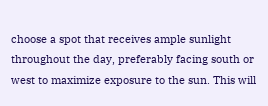choose a spot that receives ample sunlight throughout the day, preferably facing south or west to maximize exposure to the sun. This will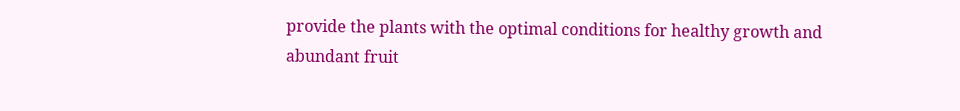provide the plants with the optimal conditions for healthy growth and abundant fruit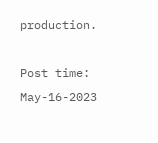production.

Post time: May-16-2023